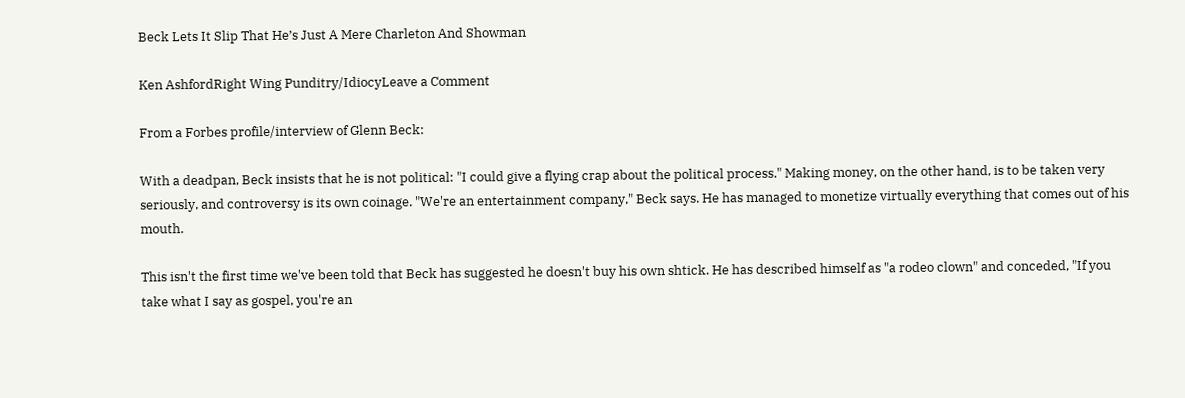Beck Lets It Slip That He’s Just A Mere Charleton And Showman

Ken AshfordRight Wing Punditry/IdiocyLeave a Comment

From a Forbes profile/interview of Glenn Beck:

With a deadpan, Beck insists that he is not political: "I could give a flying crap about the political process." Making money, on the other hand, is to be taken very seriously, and controversy is its own coinage. "We're an entertainment company," Beck says. He has managed to monetize virtually everything that comes out of his mouth.

This isn't the first time we've been told that Beck has suggested he doesn't buy his own shtick. He has described himself as "a rodeo clown" and conceded, "If you take what I say as gospel, you're an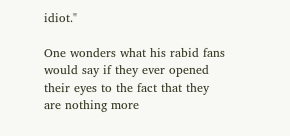idiot."

One wonders what his rabid fans would say if they ever opened their eyes to the fact that they are nothing more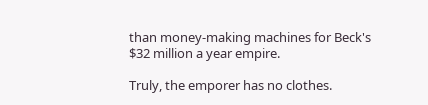than money-making machines for Beck's $32 million a year empire.

Truly, the emporer has no clothes.